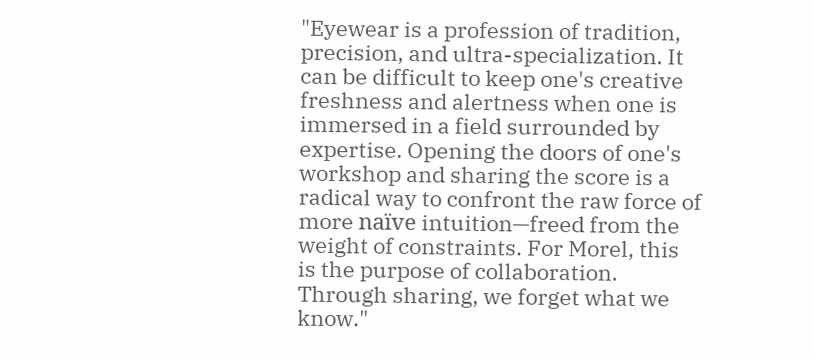"Eyewear is a profession of tradition, precision, and ultra-specialization. It can be difficult to keep one's creative freshness and alertness when one is immersed in a field surrounded by expertise. Opening the doors of one's workshop and sharing the score is a radical way to confront the raw force of more naïve intuition—freed from the weight of constraints. For Morel, this is the purpose of collaboration. Through sharing, we forget what we know."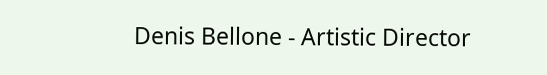Denis Bellone - Artistic Director